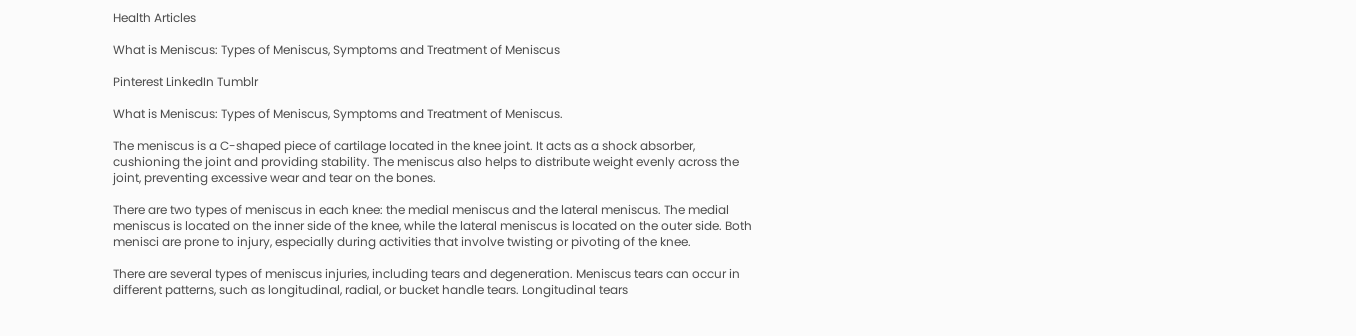Health Articles

What is Meniscus: Types of Meniscus, Symptoms and Treatment of Meniscus

Pinterest LinkedIn Tumblr

What is Meniscus: Types of Meniscus, Symptoms and Treatment of Meniscus.

The meniscus is a C-shaped piece of cartilage located in the knee joint. It acts as a shock absorber, cushioning the joint and providing stability. The meniscus also helps to distribute weight evenly across the joint, preventing excessive wear and tear on the bones.

There are two types of meniscus in each knee: the medial meniscus and the lateral meniscus. The medial meniscus is located on the inner side of the knee, while the lateral meniscus is located on the outer side. Both menisci are prone to injury, especially during activities that involve twisting or pivoting of the knee.

There are several types of meniscus injuries, including tears and degeneration. Meniscus tears can occur in different patterns, such as longitudinal, radial, or bucket handle tears. Longitudinal tears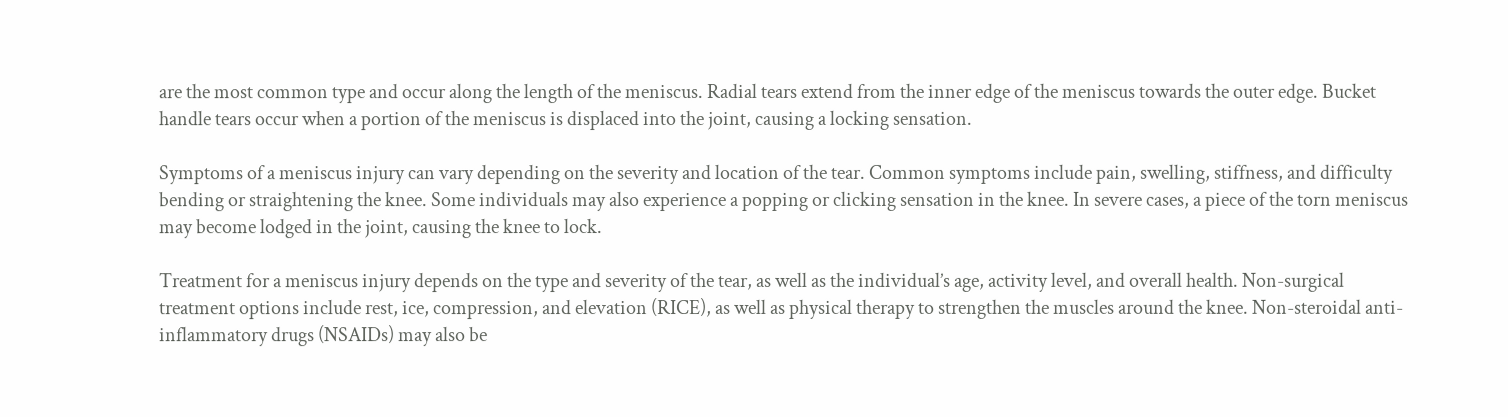are the most common type and occur along the length of the meniscus. Radial tears extend from the inner edge of the meniscus towards the outer edge. Bucket handle tears occur when a portion of the meniscus is displaced into the joint, causing a locking sensation.

Symptoms of a meniscus injury can vary depending on the severity and location of the tear. Common symptoms include pain, swelling, stiffness, and difficulty bending or straightening the knee. Some individuals may also experience a popping or clicking sensation in the knee. In severe cases, a piece of the torn meniscus may become lodged in the joint, causing the knee to lock.

Treatment for a meniscus injury depends on the type and severity of the tear, as well as the individual’s age, activity level, and overall health. Non-surgical treatment options include rest, ice, compression, and elevation (RICE), as well as physical therapy to strengthen the muscles around the knee. Non-steroidal anti-inflammatory drugs (NSAIDs) may also be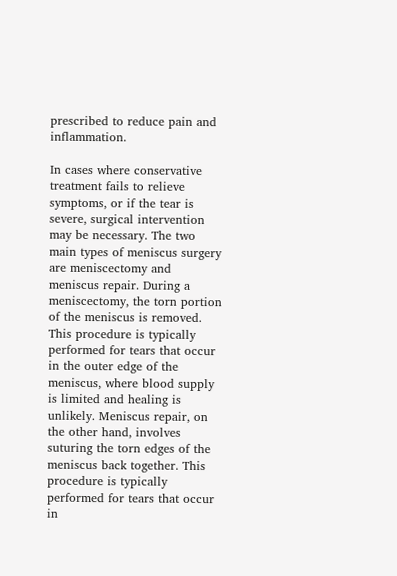prescribed to reduce pain and inflammation.

In cases where conservative treatment fails to relieve symptoms, or if the tear is severe, surgical intervention may be necessary. The two main types of meniscus surgery are meniscectomy and meniscus repair. During a meniscectomy, the torn portion of the meniscus is removed. This procedure is typically performed for tears that occur in the outer edge of the meniscus, where blood supply is limited and healing is unlikely. Meniscus repair, on the other hand, involves suturing the torn edges of the meniscus back together. This procedure is typically performed for tears that occur in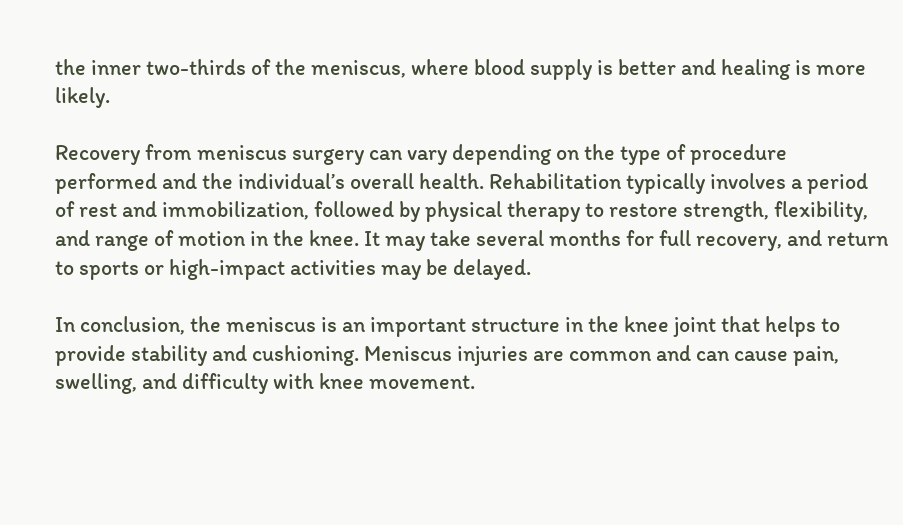the inner two-thirds of the meniscus, where blood supply is better and healing is more likely.

Recovery from meniscus surgery can vary depending on the type of procedure performed and the individual’s overall health. Rehabilitation typically involves a period of rest and immobilization, followed by physical therapy to restore strength, flexibility, and range of motion in the knee. It may take several months for full recovery, and return to sports or high-impact activities may be delayed.

In conclusion, the meniscus is an important structure in the knee joint that helps to provide stability and cushioning. Meniscus injuries are common and can cause pain, swelling, and difficulty with knee movement.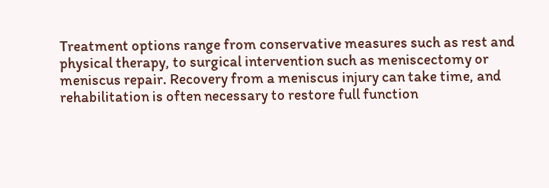Treatment options range from conservative measures such as rest and physical therapy, to surgical intervention such as meniscectomy or meniscus repair. Recovery from a meniscus injury can take time, and rehabilitation is often necessary to restore full function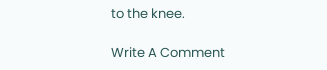to the knee.

Write A Comment